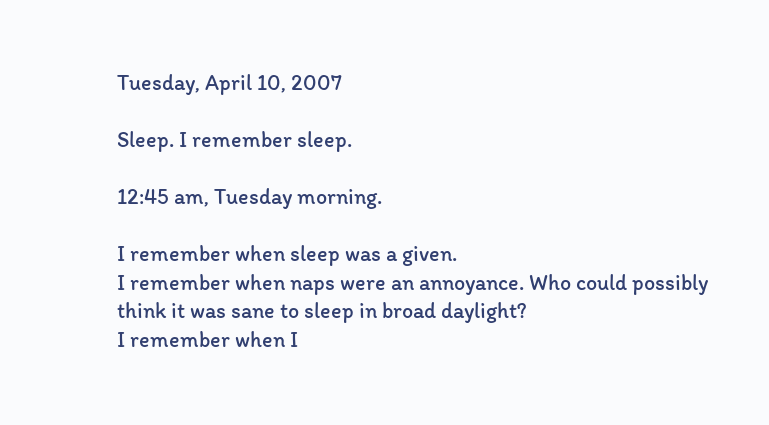Tuesday, April 10, 2007

Sleep. I remember sleep.

12:45 am, Tuesday morning.

I remember when sleep was a given.
I remember when naps were an annoyance. Who could possibly think it was sane to sleep in broad daylight?
I remember when I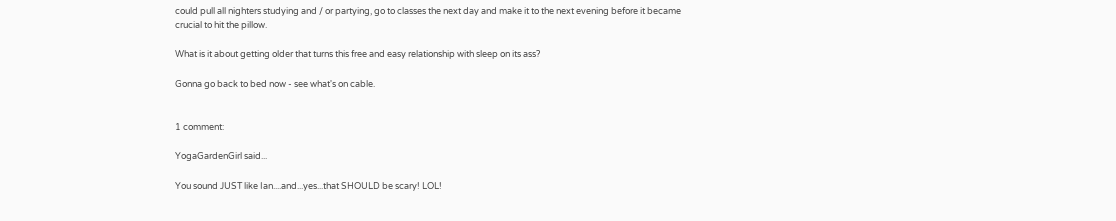could pull all nighters studying and / or partying, go to classes the next day and make it to the next evening before it became crucial to hit the pillow.

What is it about getting older that turns this free and easy relationship with sleep on its ass?

Gonna go back to bed now - see what's on cable.


1 comment:

YogaGardenGirl said...

You sound JUST like Ian....and...yes...that SHOULD be scary! LOL!